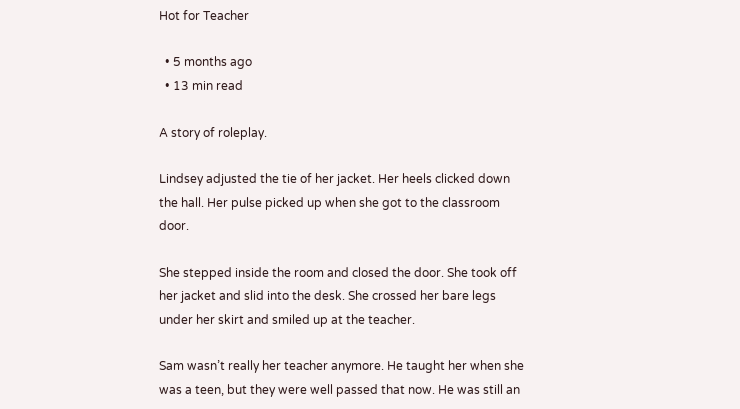Hot for Teacher

  • 5 months ago
  • 13 min read

A story of roleplay.

Lindsey adjusted the tie of her jacket. Her heels clicked down the hall. Her pulse picked up when she got to the classroom door.

She stepped inside the room and closed the door. She took off her jacket and slid into the desk. She crossed her bare legs under her skirt and smiled up at the teacher.

Sam wasn’t really her teacher anymore. He taught her when she was a teen, but they were well passed that now. He was still an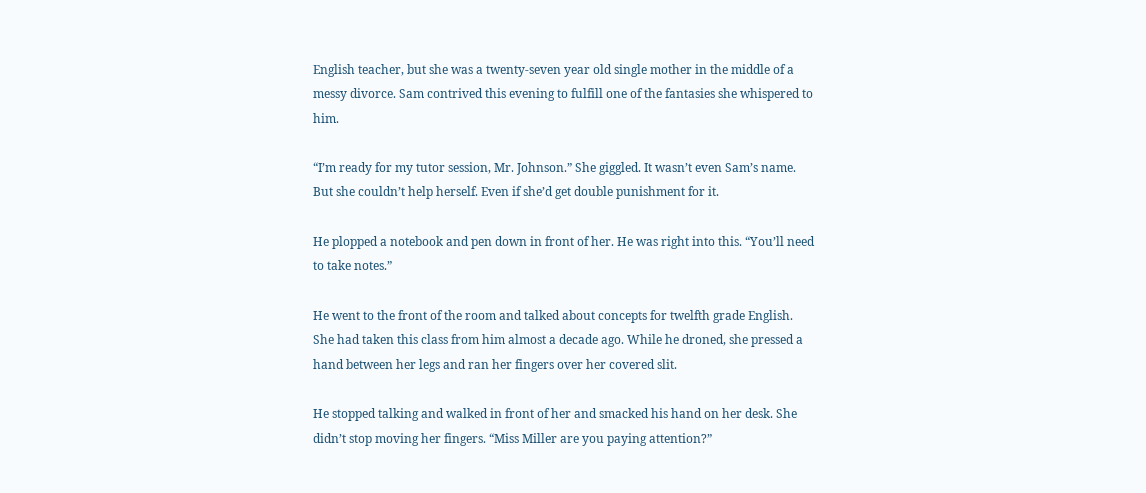English teacher, but she was a twenty-seven year old single mother in the middle of a messy divorce. Sam contrived this evening to fulfill one of the fantasies she whispered to him.

“I’m ready for my tutor session, Mr. Johnson.” She giggled. It wasn’t even Sam’s name. But she couldn’t help herself. Even if she’d get double punishment for it.

He plopped a notebook and pen down in front of her. He was right into this. “You’ll need to take notes.”

He went to the front of the room and talked about concepts for twelfth grade English. She had taken this class from him almost a decade ago. While he droned, she pressed a hand between her legs and ran her fingers over her covered slit.

He stopped talking and walked in front of her and smacked his hand on her desk. She didn’t stop moving her fingers. “Miss Miller are you paying attention?”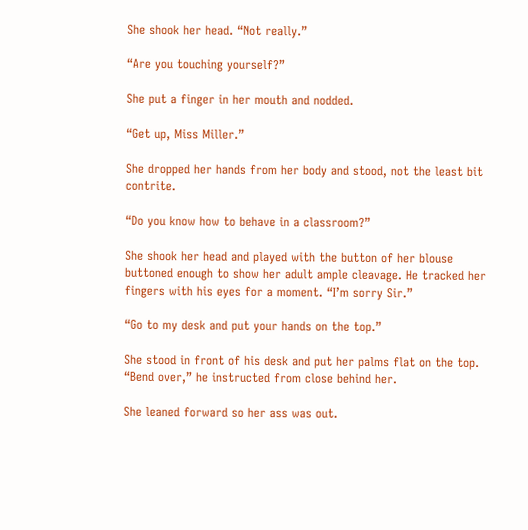She shook her head. “Not really.”

“Are you touching yourself?”

She put a finger in her mouth and nodded.

“Get up, Miss Miller.”

She dropped her hands from her body and stood, not the least bit contrite.

“Do you know how to behave in a classroom?”

She shook her head and played with the button of her blouse buttoned enough to show her adult ample cleavage. He tracked her fingers with his eyes for a moment. “I’m sorry Sir.”

“Go to my desk and put your hands on the top.”

She stood in front of his desk and put her palms flat on the top. “Bend over,” he instructed from close behind her.

She leaned forward so her ass was out.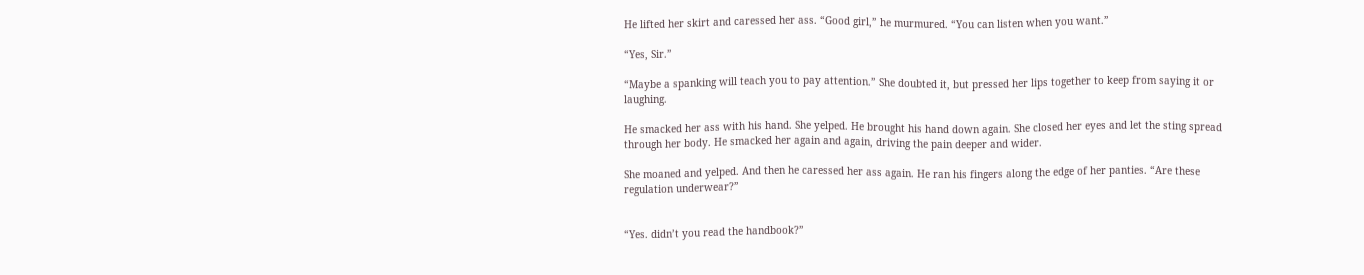He lifted her skirt and caressed her ass. “Good girl,” he murmured. “You can listen when you want.”

“Yes, Sir.”

“Maybe a spanking will teach you to pay attention.” She doubted it, but pressed her lips together to keep from saying it or laughing.

He smacked her ass with his hand. She yelped. He brought his hand down again. She closed her eyes and let the sting spread through her body. He smacked her again and again, driving the pain deeper and wider.

She moaned and yelped. And then he caressed her ass again. He ran his fingers along the edge of her panties. “Are these regulation underwear?”


“Yes. didn’t you read the handbook?”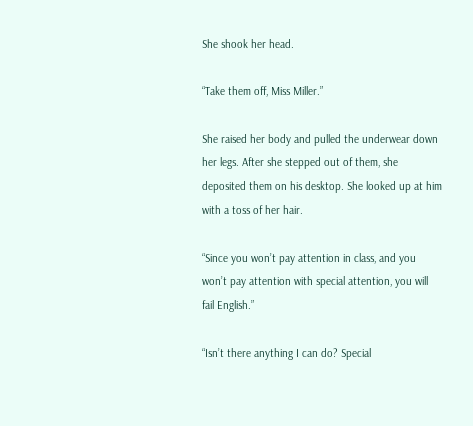She shook her head.

“Take them off, Miss Miller.”

She raised her body and pulled the underwear down her legs. After she stepped out of them, she deposited them on his desktop. She looked up at him with a toss of her hair.

“Since you won’t pay attention in class, and you won’t pay attention with special attention, you will fail English.”

“Isn’t there anything I can do? Special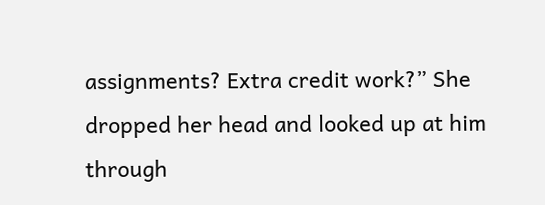assignments? Extra credit work?” She dropped her head and looked up at him through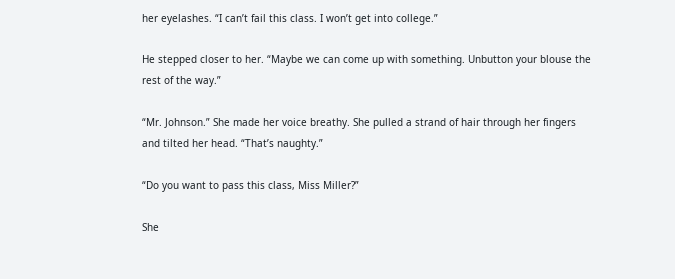her eyelashes. “I can’t fail this class. I won’t get into college.”

He stepped closer to her. “Maybe we can come up with something. Unbutton your blouse the rest of the way.”

“Mr. Johnson.” She made her voice breathy. She pulled a strand of hair through her fingers and tilted her head. “That’s naughty.”

“Do you want to pass this class, Miss Miller?”

She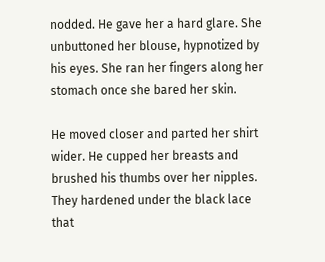nodded. He gave her a hard glare. She unbuttoned her blouse, hypnotized by his eyes. She ran her fingers along her stomach once she bared her skin.

He moved closer and parted her shirt wider. He cupped her breasts and brushed his thumbs over her nipples. They hardened under the black lace that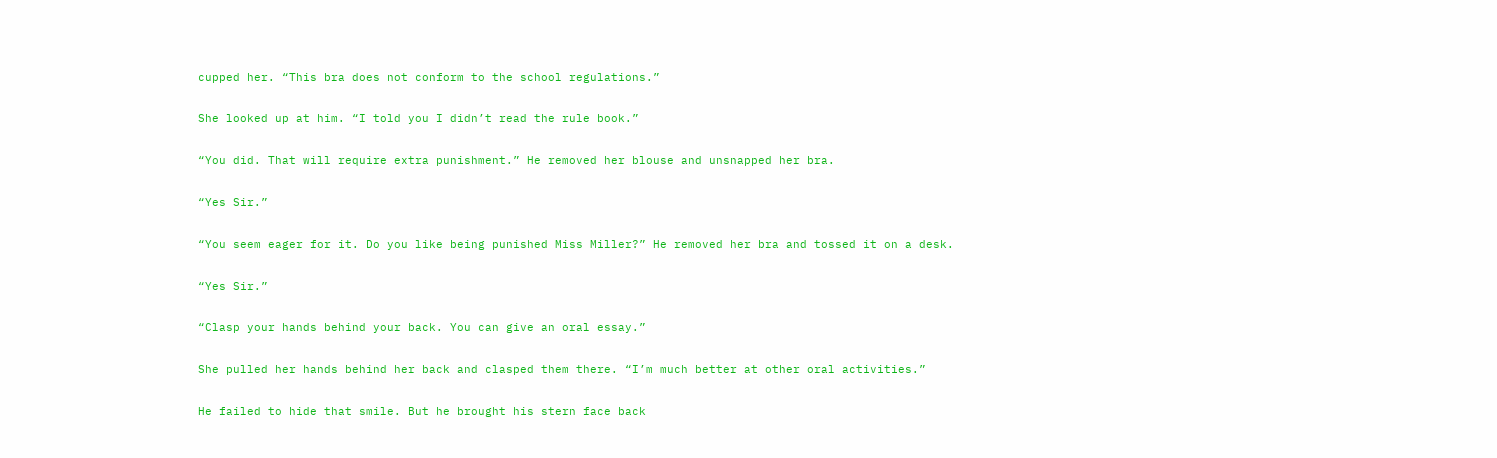cupped her. “This bra does not conform to the school regulations.”

She looked up at him. “I told you I didn’t read the rule book.”

“You did. That will require extra punishment.” He removed her blouse and unsnapped her bra.

“Yes Sir.”

“You seem eager for it. Do you like being punished Miss Miller?” He removed her bra and tossed it on a desk.

“Yes Sir.”

“Clasp your hands behind your back. You can give an oral essay.”

She pulled her hands behind her back and clasped them there. “I’m much better at other oral activities.”

He failed to hide that smile. But he brought his stern face back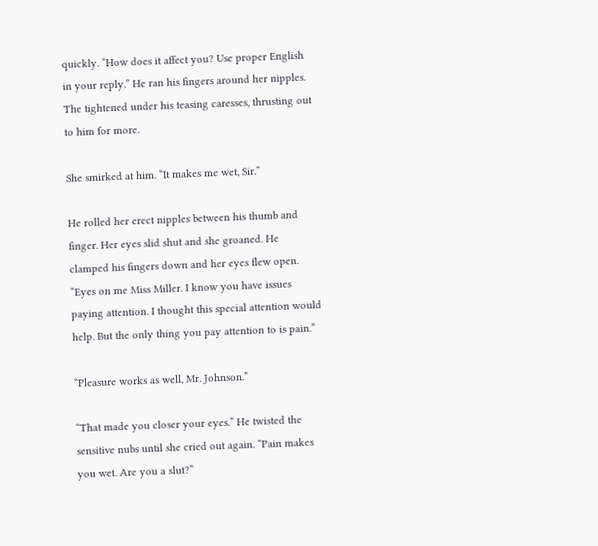quickly. “How does it affect you? Use proper English in your reply.” He ran his fingers around her nipples. The tightened under his teasing caresses, thrusting out to him for more.

She smirked at him. “It makes me wet, Sir.”

He rolled her erect nipples between his thumb and finger. Her eyes slid shut and she groaned. He clamped his fingers down and her eyes flew open. “Eyes on me Miss Miller. I know you have issues paying attention. I thought this special attention would help. But the only thing you pay attention to is pain.”

“Pleasure works as well, Mr. Johnson.”

“That made you closer your eyes.” He twisted the sensitive nubs until she cried out again. “Pain makes you wet. Are you a slut?”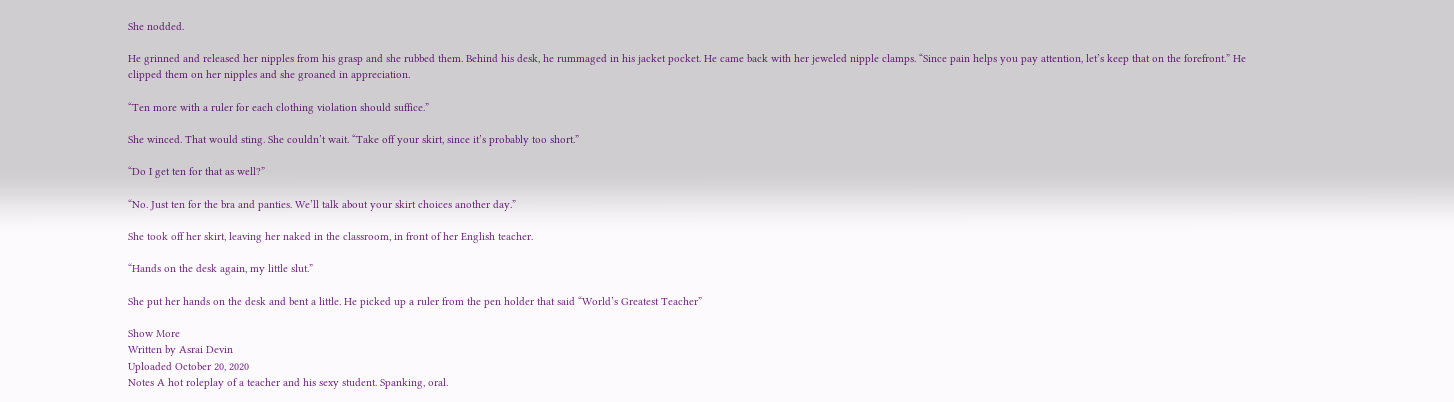She nodded.

He grinned and released her nipples from his grasp and she rubbed them. Behind his desk, he rummaged in his jacket pocket. He came back with her jeweled nipple clamps. “Since pain helps you pay attention, let’s keep that on the forefront.” He clipped them on her nipples and she groaned in appreciation.

“Ten more with a ruler for each clothing violation should suffice.”

She winced. That would sting. She couldn’t wait. “Take off your skirt, since it’s probably too short.”

“Do I get ten for that as well?”

“No. Just ten for the bra and panties. We’ll talk about your skirt choices another day.”

She took off her skirt, leaving her naked in the classroom, in front of her English teacher.

“Hands on the desk again, my little slut.”

She put her hands on the desk and bent a little. He picked up a ruler from the pen holder that said “World’s Greatest Teacher”

Show More
Written by Asrai Devin
Uploaded October 20, 2020
Notes A hot roleplay of a teacher and his sexy student. Spanking, oral.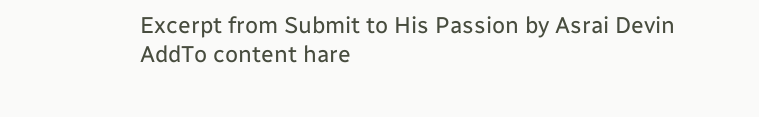Excerpt from Submit to His Passion by Asrai Devin
AddTo content hare